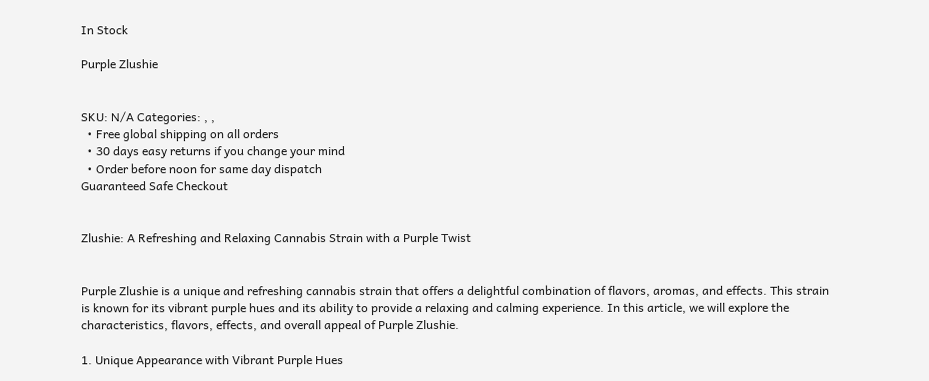In Stock

Purple Zlushie


SKU: N/A Categories: , ,
  • Free global shipping on all orders
  • 30 days easy returns if you change your mind
  • Order before noon for same day dispatch
Guaranteed Safe Checkout


Zlushie: A Refreshing and Relaxing Cannabis Strain with a Purple Twist


Purple Zlushie is a unique and refreshing cannabis strain that offers a delightful combination of flavors, aromas, and effects. This strain is known for its vibrant purple hues and its ability to provide a relaxing and calming experience. In this article, we will explore the characteristics, flavors, effects, and overall appeal of Purple Zlushie.

1. Unique Appearance with Vibrant Purple Hues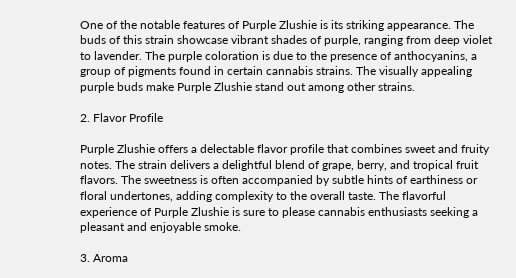One of the notable features of Purple Zlushie is its striking appearance. The buds of this strain showcase vibrant shades of purple, ranging from deep violet to lavender. The purple coloration is due to the presence of anthocyanins, a group of pigments found in certain cannabis strains. The visually appealing purple buds make Purple Zlushie stand out among other strains.

2. Flavor Profile

Purple Zlushie offers a delectable flavor profile that combines sweet and fruity notes. The strain delivers a delightful blend of grape, berry, and tropical fruit flavors. The sweetness is often accompanied by subtle hints of earthiness or floral undertones, adding complexity to the overall taste. The flavorful experience of Purple Zlushie is sure to please cannabis enthusiasts seeking a pleasant and enjoyable smoke.

3. Aroma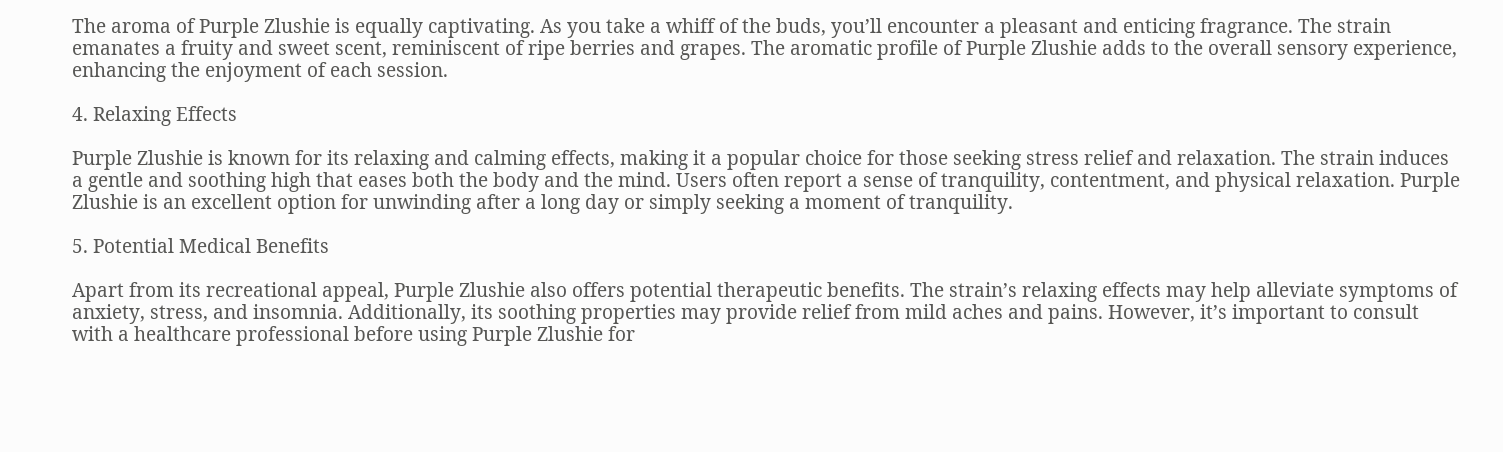The aroma of Purple Zlushie is equally captivating. As you take a whiff of the buds, you’ll encounter a pleasant and enticing fragrance. The strain emanates a fruity and sweet scent, reminiscent of ripe berries and grapes. The aromatic profile of Purple Zlushie adds to the overall sensory experience, enhancing the enjoyment of each session.

4. Relaxing Effects

Purple Zlushie is known for its relaxing and calming effects, making it a popular choice for those seeking stress relief and relaxation. The strain induces a gentle and soothing high that eases both the body and the mind. Users often report a sense of tranquility, contentment, and physical relaxation. Purple Zlushie is an excellent option for unwinding after a long day or simply seeking a moment of tranquility.

5. Potential Medical Benefits

Apart from its recreational appeal, Purple Zlushie also offers potential therapeutic benefits. The strain’s relaxing effects may help alleviate symptoms of anxiety, stress, and insomnia. Additionally, its soothing properties may provide relief from mild aches and pains. However, it’s important to consult with a healthcare professional before using Purple Zlushie for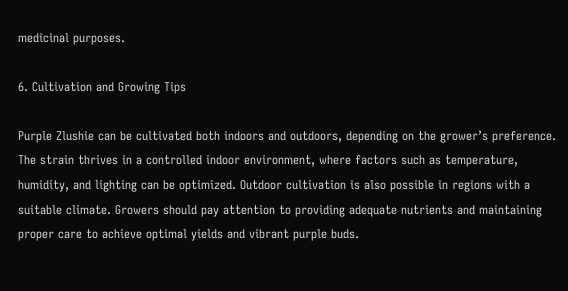medicinal purposes.

6. Cultivation and Growing Tips

Purple Zlushie can be cultivated both indoors and outdoors, depending on the grower’s preference. The strain thrives in a controlled indoor environment, where factors such as temperature, humidity, and lighting can be optimized. Outdoor cultivation is also possible in regions with a suitable climate. Growers should pay attention to providing adequate nutrients and maintaining proper care to achieve optimal yields and vibrant purple buds.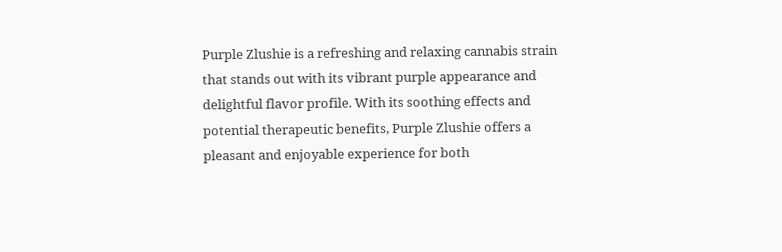Purple Zlushie is a refreshing and relaxing cannabis strain that stands out with its vibrant purple appearance and delightful flavor profile. With its soothing effects and potential therapeutic benefits, Purple Zlushie offers a pleasant and enjoyable experience for both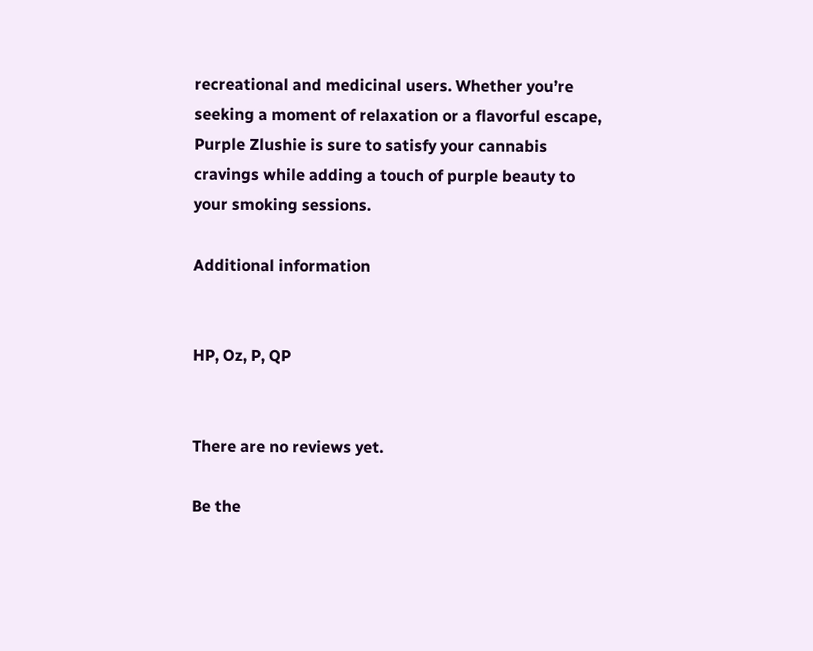recreational and medicinal users. Whether you’re seeking a moment of relaxation or a flavorful escape, Purple Zlushie is sure to satisfy your cannabis cravings while adding a touch of purple beauty to your smoking sessions.

Additional information


HP, Oz, P, QP


There are no reviews yet.

Be the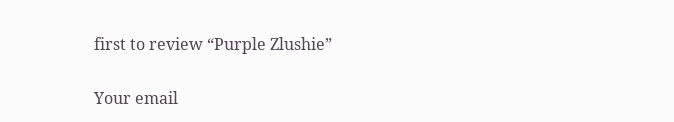first to review “Purple Zlushie”

Your email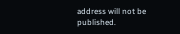address will not be published.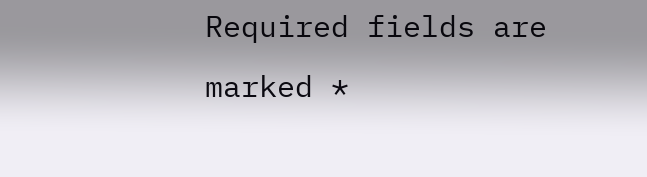Required fields are marked *